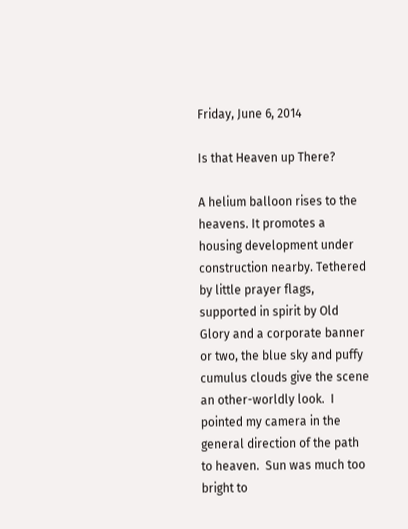Friday, June 6, 2014

Is that Heaven up There?

A helium balloon rises to the heavens. It promotes a housing development under construction nearby. Tethered by little prayer flags, supported in spirit by Old Glory and a corporate banner or two, the blue sky and puffy cumulus clouds give the scene an other-worldly look.  I pointed my camera in the general direction of the path to heaven.  Sun was much too bright to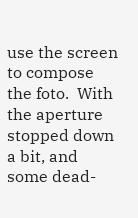use the screen to compose the foto.  With the aperture stopped down a bit, and some dead-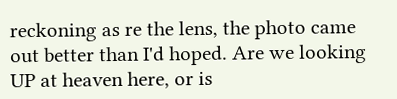reckoning as re the lens, the photo came out better than I'd hoped. Are we looking UP at heaven here, or is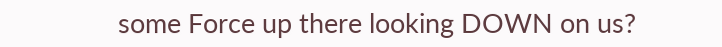some Force up there looking DOWN on us?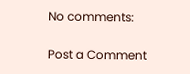No comments:

Post a Comment